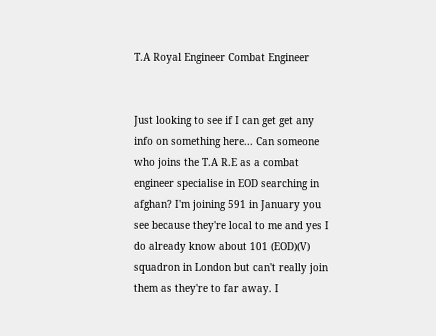T.A Royal Engineer Combat Engineer


Just looking to see if I can get get any info on something here... Can someone who joins the T.A R.E as a combat engineer specialise in EOD searching in afghan? I'm joining 591 in January you see because they're local to me and yes I do already know about 101 (EOD)(V) squadron in London but can't really join them as they're to far away. I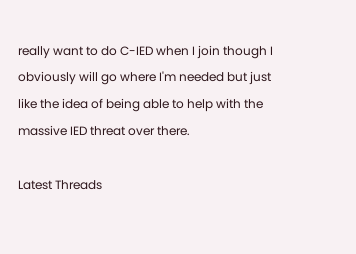really want to do C-IED when I join though I obviously will go where I'm needed but just like the idea of being able to help with the massive IED threat over there.

Latest Threads